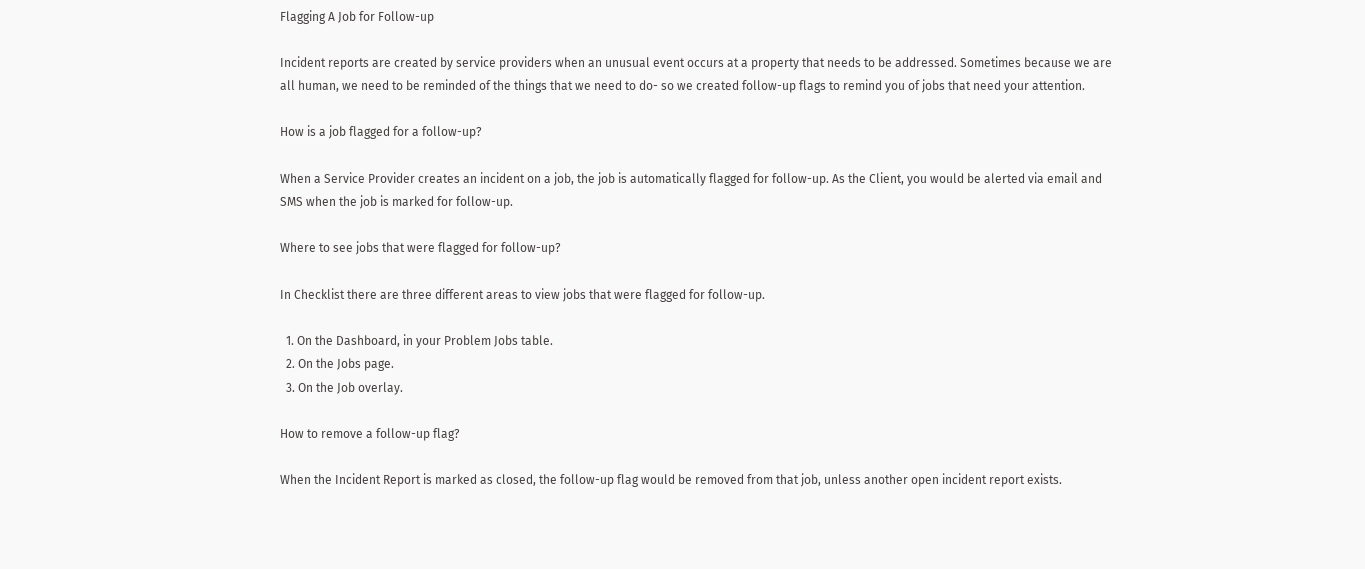Flagging A Job for Follow-up

Incident reports are created by service providers when an unusual event occurs at a property that needs to be addressed. Sometimes because we are all human, we need to be reminded of the things that we need to do- so we created follow-up flags to remind you of jobs that need your attention.

How is a job flagged for a follow-up?

When a Service Provider creates an incident on a job, the job is automatically flagged for follow-up. As the Client, you would be alerted via email and SMS when the job is marked for follow-up.

Where to see jobs that were flagged for follow-up?

In Checklist there are three different areas to view jobs that were flagged for follow-up.

  1. On the Dashboard, in your Problem Jobs table.
  2. On the Jobs page.
  3. On the Job overlay.

How to remove a follow-up flag?

When the Incident Report is marked as closed, the follow-up flag would be removed from that job, unless another open incident report exists.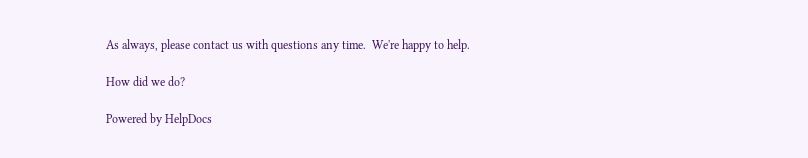As always, please contact us with questions any time.  We're happy to help.

How did we do?

Powered by HelpDocs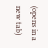(opens in a new tab)